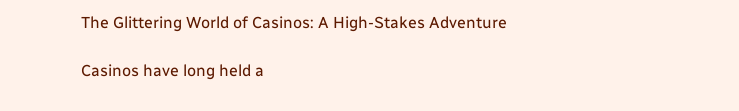The Glittering World of Casinos: A High-Stakes Adventure

Casinos have long held a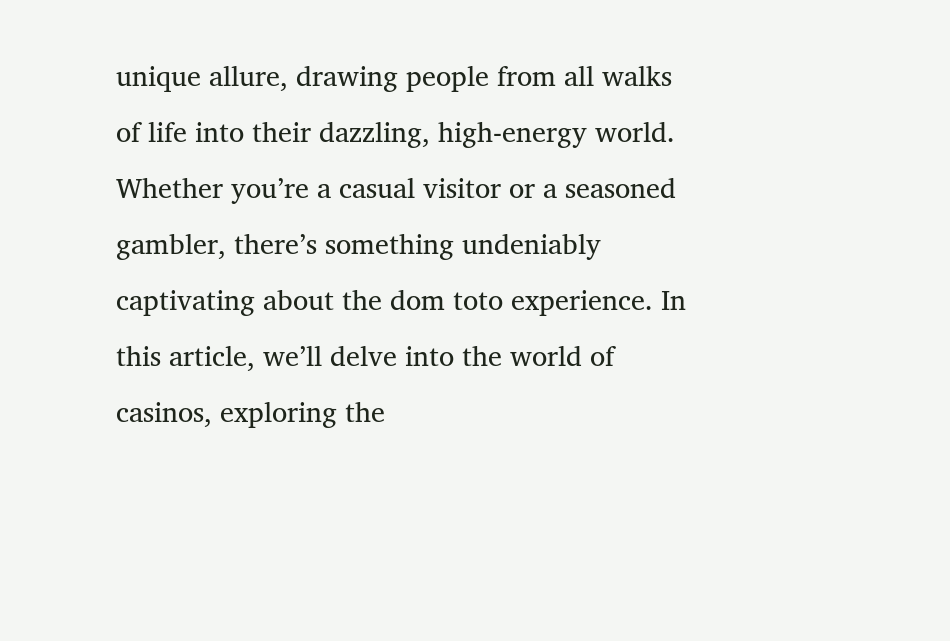unique allure, drawing people from all walks of life into their dazzling, high-energy world. Whether you’re a casual visitor or a seasoned gambler, there’s something undeniably captivating about the dom toto experience. In this article, we’ll delve into the world of casinos, exploring the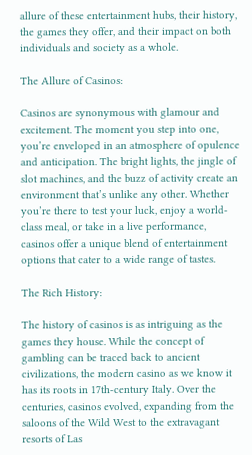allure of these entertainment hubs, their history, the games they offer, and their impact on both individuals and society as a whole.

The Allure of Casinos:

Casinos are synonymous with glamour and excitement. The moment you step into one, you’re enveloped in an atmosphere of opulence and anticipation. The bright lights, the jingle of slot machines, and the buzz of activity create an environment that’s unlike any other. Whether you’re there to test your luck, enjoy a world-class meal, or take in a live performance, casinos offer a unique blend of entertainment options that cater to a wide range of tastes.

The Rich History:

The history of casinos is as intriguing as the games they house. While the concept of gambling can be traced back to ancient civilizations, the modern casino as we know it has its roots in 17th-century Italy. Over the centuries, casinos evolved, expanding from the saloons of the Wild West to the extravagant resorts of Las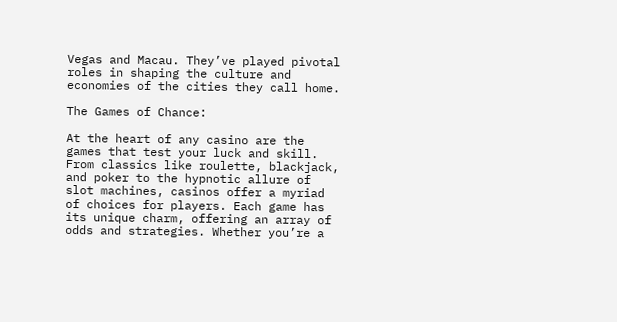Vegas and Macau. They’ve played pivotal roles in shaping the culture and economies of the cities they call home.

The Games of Chance:

At the heart of any casino are the games that test your luck and skill. From classics like roulette, blackjack, and poker to the hypnotic allure of slot machines, casinos offer a myriad of choices for players. Each game has its unique charm, offering an array of odds and strategies. Whether you’re a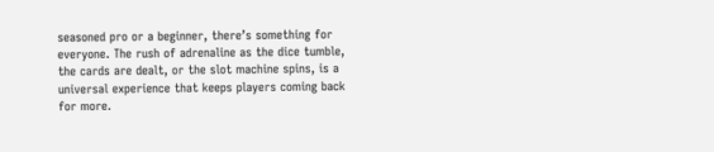seasoned pro or a beginner, there’s something for everyone. The rush of adrenaline as the dice tumble, the cards are dealt, or the slot machine spins, is a universal experience that keeps players coming back for more.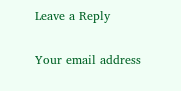Leave a Reply

Your email address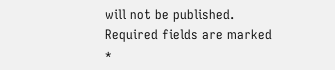will not be published. Required fields are marked *